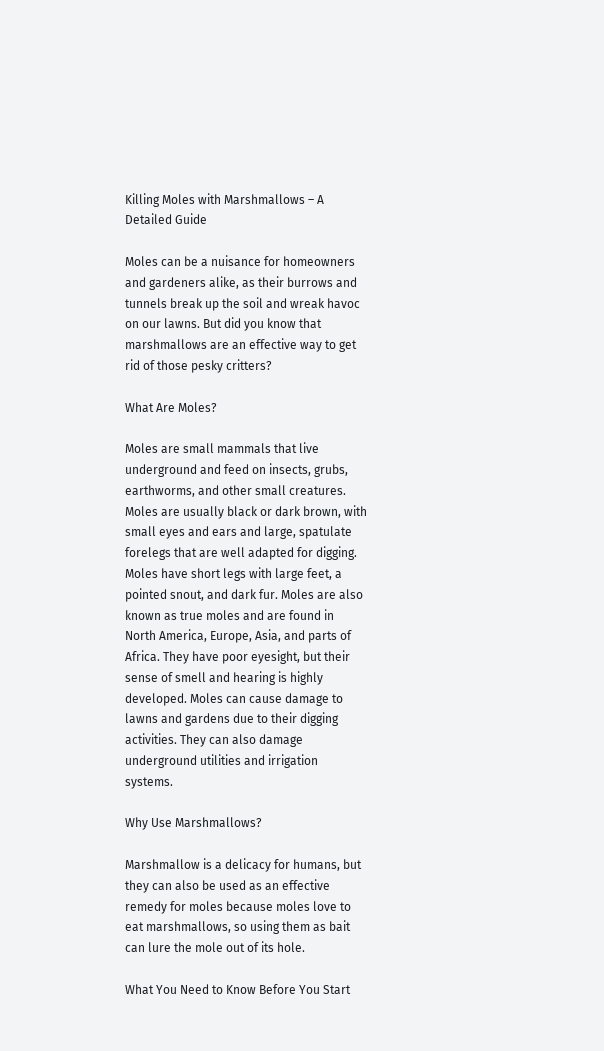Killing Moles with Marshmallows – A Detailed Guide

Moles can be a nuisance for homeowners and gardeners alike, as their burrows and tunnels break up the soil and wreak havoc on our lawns. But did you know that marshmallows are an effective way to get rid of those pesky critters?

What Are Moles?

Moles are small mammals that live underground and feed on insects, grubs, earthworms, and other small creatures. Moles are usually black or dark brown, with small eyes and ears and large, spatulate forelegs that are well adapted for digging. Moles have short legs with large feet, a pointed snout, and dark fur. Moles are also known as true moles and are found in North America, Europe, Asia, and parts of Africa. They have poor eyesight, but their sense of smell and hearing is highly developed. Moles can cause damage to lawns and gardens due to their digging activities. They can also damage underground utilities and irrigation systems.

Why Use Marshmallows?

Marshmallow is a delicacy for humans, but they can also be used as an effective remedy for moles because moles love to eat marshmallows, so using them as bait can lure the mole out of its hole.

What You Need to Know Before You Start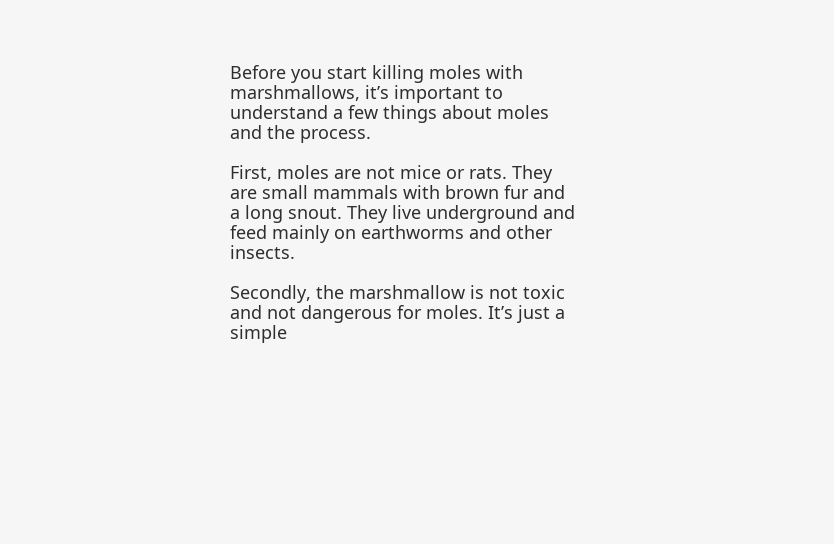Before you start killing moles with marshmallows, it’s important to understand a few things about moles and the process.

First, moles are not mice or rats. They are small mammals with brown fur and a long snout. They live underground and feed mainly on earthworms and other insects.

Secondly, the marshmallow is not toxic and not dangerous for moles. It’s just a simple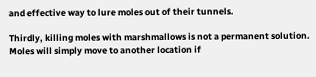and effective way to lure moles out of their tunnels.

Thirdly, killing moles with marshmallows is not a permanent solution. Moles will simply move to another location if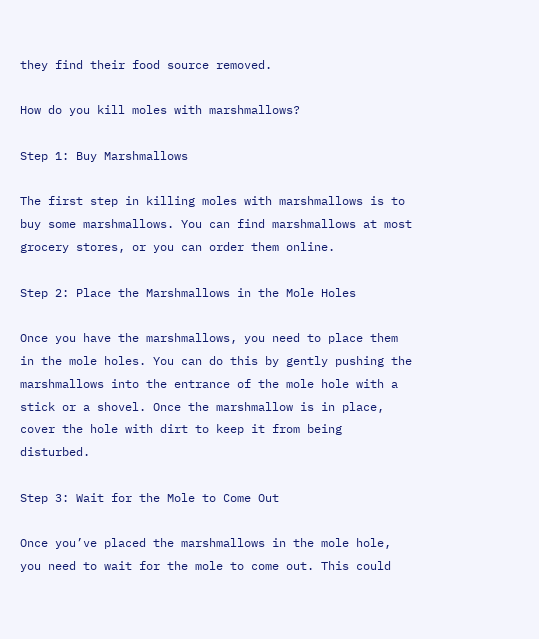they find their food source removed.

How do you kill moles with marshmallows?

Step 1: Buy Marshmallows

The first step in killing moles with marshmallows is to buy some marshmallows. You can find marshmallows at most grocery stores, or you can order them online.

Step 2: Place the Marshmallows in the Mole Holes

Once you have the marshmallows, you need to place them in the mole holes. You can do this by gently pushing the marshmallows into the entrance of the mole hole with a stick or a shovel. Once the marshmallow is in place, cover the hole with dirt to keep it from being disturbed.

Step 3: Wait for the Mole to Come Out

Once you’ve placed the marshmallows in the mole hole, you need to wait for the mole to come out. This could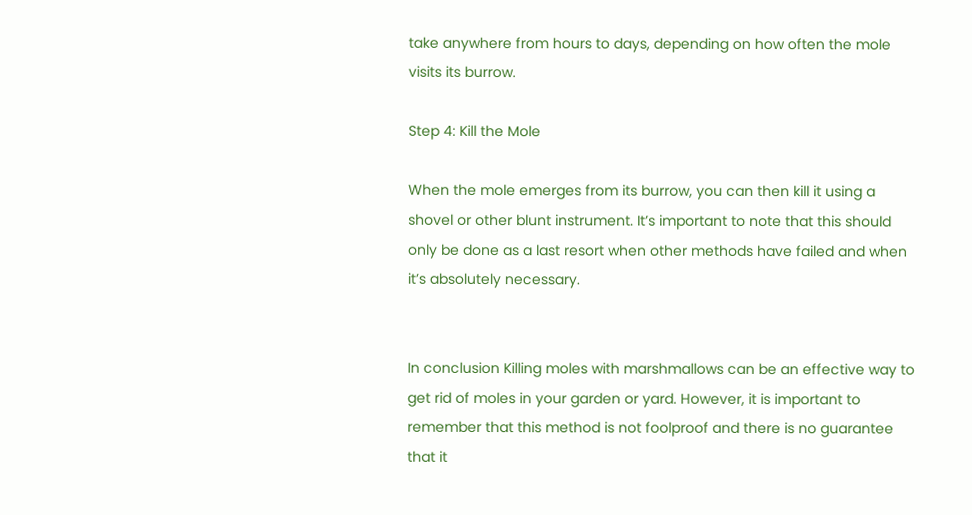take anywhere from hours to days, depending on how often the mole visits its burrow.

Step 4: Kill the Mole

When the mole emerges from its burrow, you can then kill it using a shovel or other blunt instrument. It’s important to note that this should only be done as a last resort when other methods have failed and when it’s absolutely necessary.


In conclusion Killing moles with marshmallows can be an effective way to get rid of moles in your garden or yard. However, it is important to remember that this method is not foolproof and there is no guarantee that it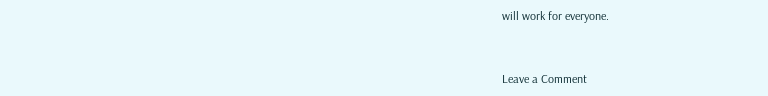will work for everyone.


Leave a Comment